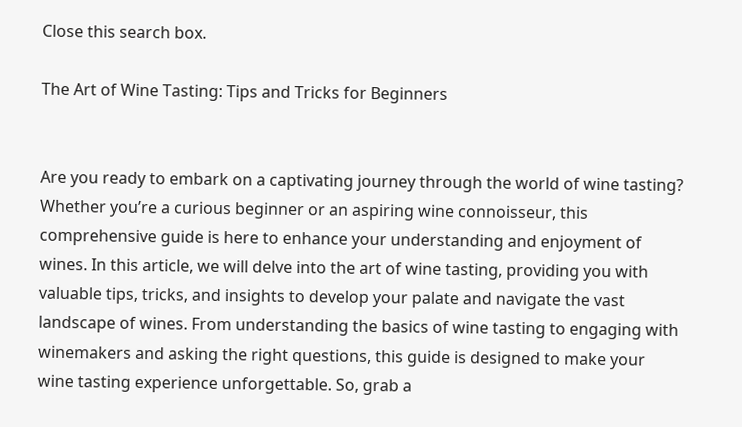Close this search box.

The Art of Wine Tasting: Tips and Tricks for Beginners


Are you ready to embark on a captivating journey through the world of wine tasting? Whether you’re a curious beginner or an aspiring wine connoisseur, this comprehensive guide is here to enhance your understanding and enjoyment of wines. In this article, we will delve into the art of wine tasting, providing you with valuable tips, tricks, and insights to develop your palate and navigate the vast landscape of wines. From understanding the basics of wine tasting to engaging with winemakers and asking the right questions, this guide is designed to make your wine tasting experience unforgettable. So, grab a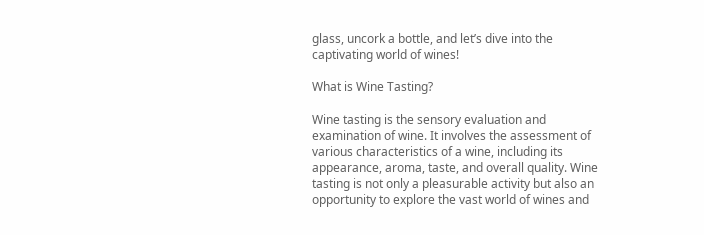glass, uncork a bottle, and let’s dive into the captivating world of wines!

What is Wine Tasting?

Wine tasting is the sensory evaluation and examination of wine. It involves the assessment of various characteristics of a wine, including its appearance, aroma, taste, and overall quality. Wine tasting is not only a pleasurable activity but also an opportunity to explore the vast world of wines and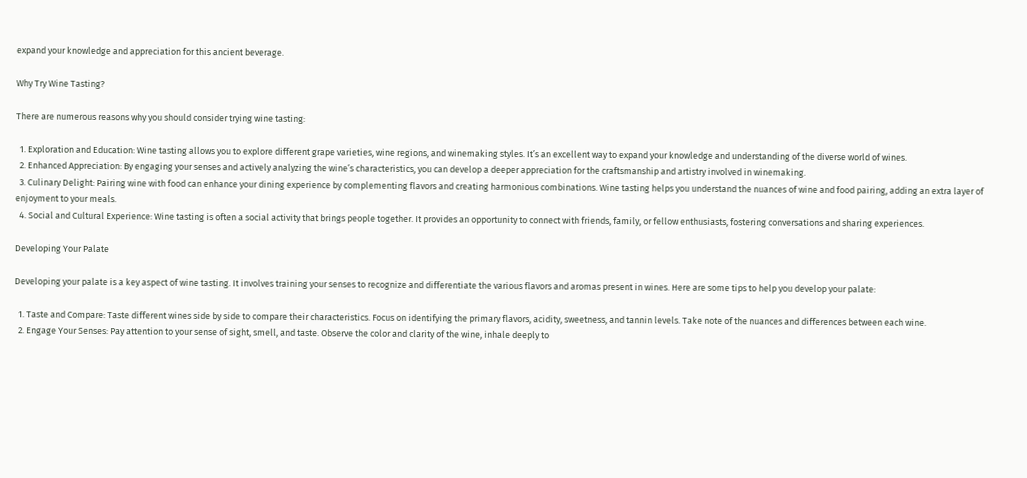expand your knowledge and appreciation for this ancient beverage.

Why Try Wine Tasting?

There are numerous reasons why you should consider trying wine tasting:

  1. Exploration and Education: Wine tasting allows you to explore different grape varieties, wine regions, and winemaking styles. It’s an excellent way to expand your knowledge and understanding of the diverse world of wines.
  2. Enhanced Appreciation: By engaging your senses and actively analyzing the wine’s characteristics, you can develop a deeper appreciation for the craftsmanship and artistry involved in winemaking.
  3. Culinary Delight: Pairing wine with food can enhance your dining experience by complementing flavors and creating harmonious combinations. Wine tasting helps you understand the nuances of wine and food pairing, adding an extra layer of enjoyment to your meals.
  4. Social and Cultural Experience: Wine tasting is often a social activity that brings people together. It provides an opportunity to connect with friends, family, or fellow enthusiasts, fostering conversations and sharing experiences.

Developing Your Palate

Developing your palate is a key aspect of wine tasting. It involves training your senses to recognize and differentiate the various flavors and aromas present in wines. Here are some tips to help you develop your palate:

  1. Taste and Compare: Taste different wines side by side to compare their characteristics. Focus on identifying the primary flavors, acidity, sweetness, and tannin levels. Take note of the nuances and differences between each wine.
  2. Engage Your Senses: Pay attention to your sense of sight, smell, and taste. Observe the color and clarity of the wine, inhale deeply to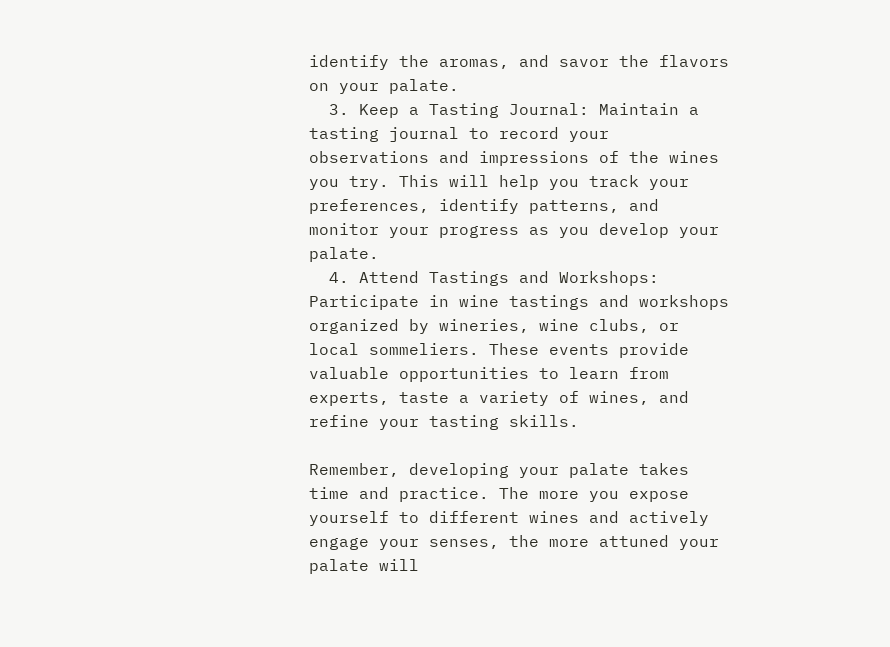identify the aromas, and savor the flavors on your palate.
  3. Keep a Tasting Journal: Maintain a tasting journal to record your observations and impressions of the wines you try. This will help you track your preferences, identify patterns, and monitor your progress as you develop your palate.
  4. Attend Tastings and Workshops: Participate in wine tastings and workshops organized by wineries, wine clubs, or local sommeliers. These events provide valuable opportunities to learn from experts, taste a variety of wines, and refine your tasting skills.

Remember, developing your palate takes time and practice. The more you expose yourself to different wines and actively engage your senses, the more attuned your palate will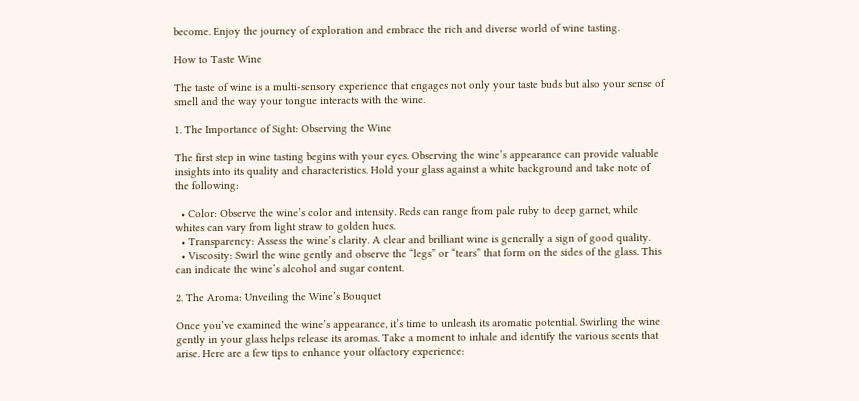become. Enjoy the journey of exploration and embrace the rich and diverse world of wine tasting.

How to Taste Wine

The taste of wine is a multi-sensory experience that engages not only your taste buds but also your sense of smell and the way your tongue interacts with the wine.

1. The Importance of Sight: Observing the Wine

The first step in wine tasting begins with your eyes. Observing the wine’s appearance can provide valuable insights into its quality and characteristics. Hold your glass against a white background and take note of the following:

  • Color: Observe the wine’s color and intensity. Reds can range from pale ruby to deep garnet, while whites can vary from light straw to golden hues.
  • Transparency: Assess the wine’s clarity. A clear and brilliant wine is generally a sign of good quality.
  • Viscosity: Swirl the wine gently and observe the “legs” or “tears” that form on the sides of the glass. This can indicate the wine’s alcohol and sugar content.

2. The Aroma: Unveiling the Wine’s Bouquet

Once you’ve examined the wine’s appearance, it’s time to unleash its aromatic potential. Swirling the wine gently in your glass helps release its aromas. Take a moment to inhale and identify the various scents that arise. Here are a few tips to enhance your olfactory experience: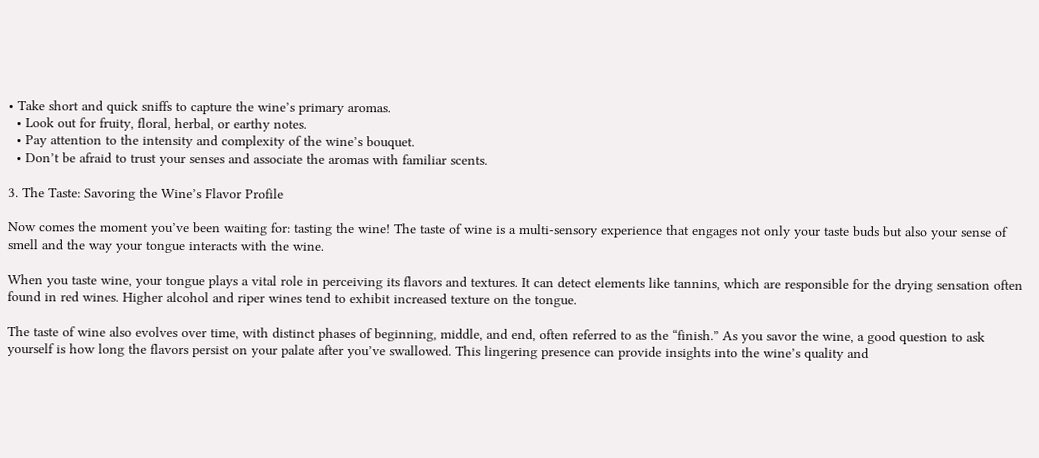• Take short and quick sniffs to capture the wine’s primary aromas.
  • Look out for fruity, floral, herbal, or earthy notes.
  • Pay attention to the intensity and complexity of the wine’s bouquet.
  • Don’t be afraid to trust your senses and associate the aromas with familiar scents.

3. The Taste: Savoring the Wine’s Flavor Profile

Now comes the moment you’ve been waiting for: tasting the wine! The taste of wine is a multi-sensory experience that engages not only your taste buds but also your sense of smell and the way your tongue interacts with the wine.

When you taste wine, your tongue plays a vital role in perceiving its flavors and textures. It can detect elements like tannins, which are responsible for the drying sensation often found in red wines. Higher alcohol and riper wines tend to exhibit increased texture on the tongue.

The taste of wine also evolves over time, with distinct phases of beginning, middle, and end, often referred to as the “finish.” As you savor the wine, a good question to ask yourself is how long the flavors persist on your palate after you’ve swallowed. This lingering presence can provide insights into the wine’s quality and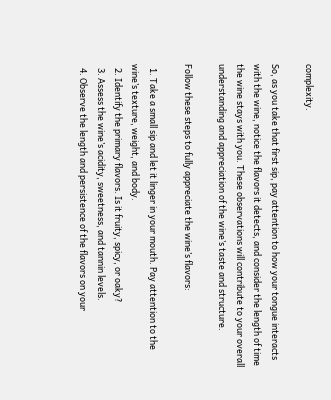complexity.

So, as you take that first sip, pay attention to how your tongue interacts with the wine, notice the flavors it detects, and consider the length of time the wine stays with you. These observations will contribute to your overall understanding and appreciation of the wine’s taste and structure.

Follow these steps to fully appreciate the wine’s flavors:

  1. Take a small sip and let it linger in your mouth. Pay attention to the wine’s texture, weight, and body.
  2. Identify the primary flavors. Is it fruity, spicy, or oaky?
  3. Assess the wine’s acidity, sweetness, and tannin levels.
  4. Observe the length and persistence of the flavors on your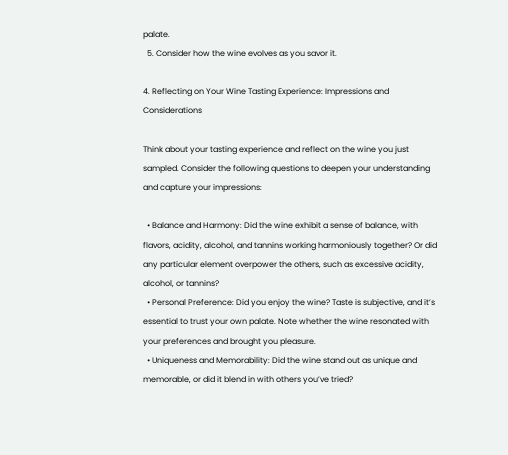palate.
  5. Consider how the wine evolves as you savor it.

4. Reflecting on Your Wine Tasting Experience: Impressions and Considerations

Think about your tasting experience and reflect on the wine you just sampled. Consider the following questions to deepen your understanding and capture your impressions:

  • Balance and Harmony: Did the wine exhibit a sense of balance, with flavors, acidity, alcohol, and tannins working harmoniously together? Or did any particular element overpower the others, such as excessive acidity, alcohol, or tannins?
  • Personal Preference: Did you enjoy the wine? Taste is subjective, and it’s essential to trust your own palate. Note whether the wine resonated with your preferences and brought you pleasure.
  • Uniqueness and Memorability: Did the wine stand out as unique and memorable, or did it blend in with others you’ve tried?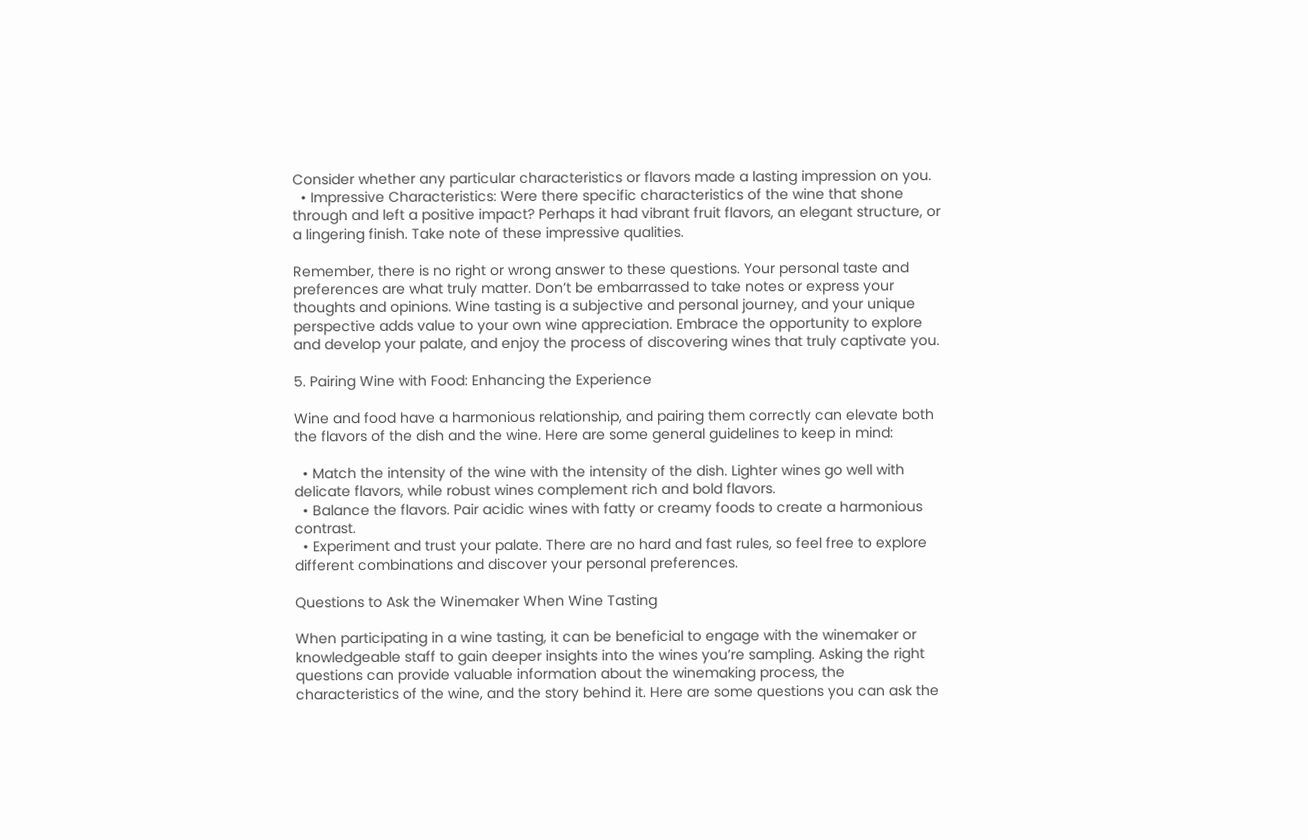Consider whether any particular characteristics or flavors made a lasting impression on you.
  • Impressive Characteristics: Were there specific characteristics of the wine that shone through and left a positive impact? Perhaps it had vibrant fruit flavors, an elegant structure, or a lingering finish. Take note of these impressive qualities.

Remember, there is no right or wrong answer to these questions. Your personal taste and preferences are what truly matter. Don’t be embarrassed to take notes or express your thoughts and opinions. Wine tasting is a subjective and personal journey, and your unique perspective adds value to your own wine appreciation. Embrace the opportunity to explore and develop your palate, and enjoy the process of discovering wines that truly captivate you.

5. Pairing Wine with Food: Enhancing the Experience

Wine and food have a harmonious relationship, and pairing them correctly can elevate both the flavors of the dish and the wine. Here are some general guidelines to keep in mind:

  • Match the intensity of the wine with the intensity of the dish. Lighter wines go well with delicate flavors, while robust wines complement rich and bold flavors.
  • Balance the flavors. Pair acidic wines with fatty or creamy foods to create a harmonious contrast.
  • Experiment and trust your palate. There are no hard and fast rules, so feel free to explore different combinations and discover your personal preferences.

Questions to Ask the Winemaker When Wine Tasting

When participating in a wine tasting, it can be beneficial to engage with the winemaker or knowledgeable staff to gain deeper insights into the wines you’re sampling. Asking the right questions can provide valuable information about the winemaking process, the characteristics of the wine, and the story behind it. Here are some questions you can ask the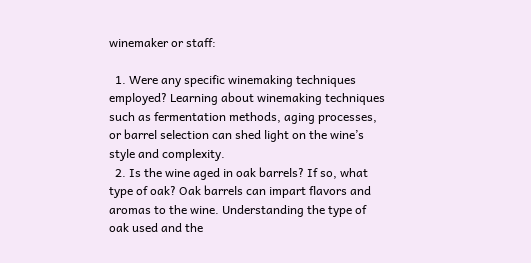winemaker or staff:

  1. Were any specific winemaking techniques employed? Learning about winemaking techniques such as fermentation methods, aging processes, or barrel selection can shed light on the wine’s style and complexity.
  2. Is the wine aged in oak barrels? If so, what type of oak? Oak barrels can impart flavors and aromas to the wine. Understanding the type of oak used and the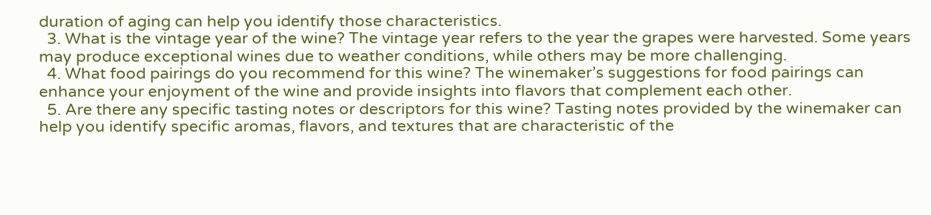duration of aging can help you identify those characteristics.
  3. What is the vintage year of the wine? The vintage year refers to the year the grapes were harvested. Some years may produce exceptional wines due to weather conditions, while others may be more challenging.
  4. What food pairings do you recommend for this wine? The winemaker’s suggestions for food pairings can enhance your enjoyment of the wine and provide insights into flavors that complement each other.
  5. Are there any specific tasting notes or descriptors for this wine? Tasting notes provided by the winemaker can help you identify specific aromas, flavors, and textures that are characteristic of the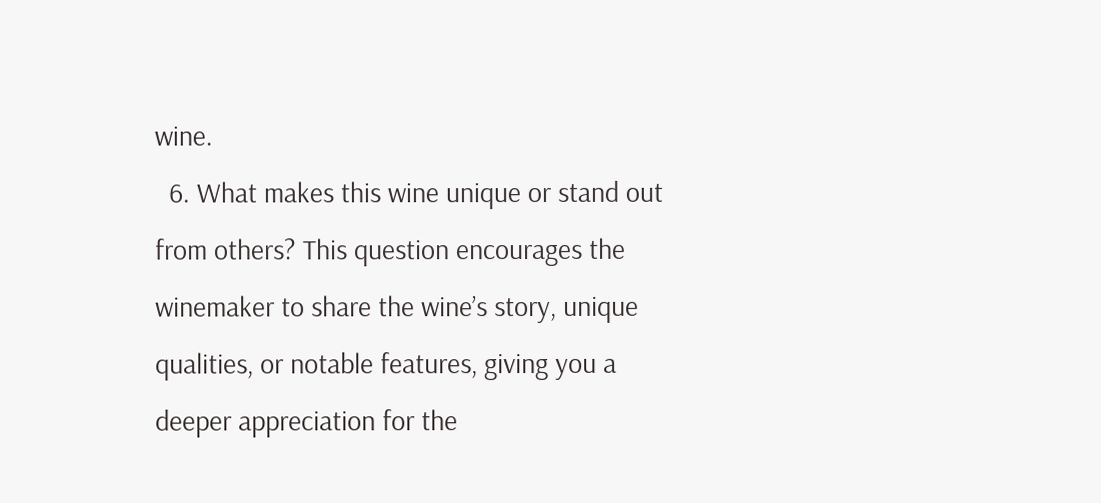wine.
  6. What makes this wine unique or stand out from others? This question encourages the winemaker to share the wine’s story, unique qualities, or notable features, giving you a deeper appreciation for the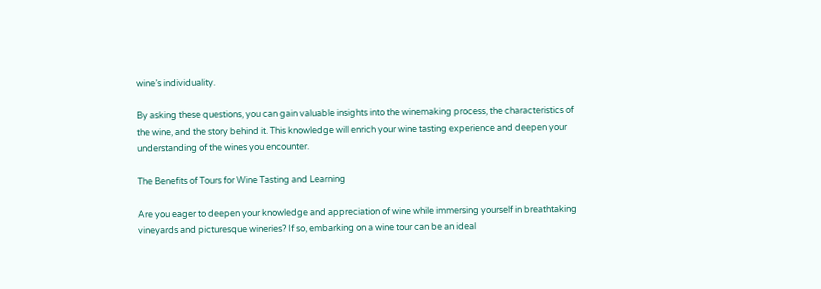wine’s individuality.

By asking these questions, you can gain valuable insights into the winemaking process, the characteristics of the wine, and the story behind it. This knowledge will enrich your wine tasting experience and deepen your understanding of the wines you encounter.

The Benefits of Tours for Wine Tasting and Learning

Are you eager to deepen your knowledge and appreciation of wine while immersing yourself in breathtaking vineyards and picturesque wineries? If so, embarking on a wine tour can be an ideal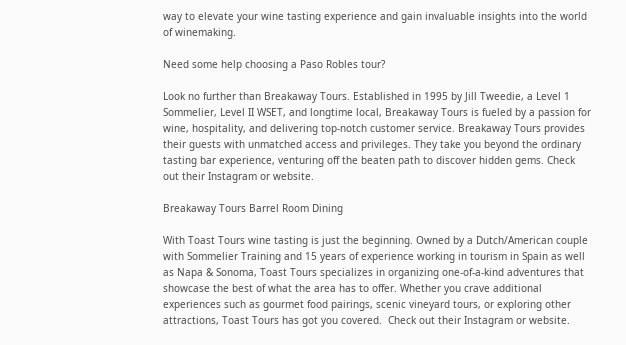way to elevate your wine tasting experience and gain invaluable insights into the world of winemaking.

Need some help choosing a Paso Robles tour?

Look no further than Breakaway Tours. Established in 1995 by Jill Tweedie, a Level 1 Sommelier, Level II WSET, and longtime local, Breakaway Tours is fueled by a passion for wine, hospitality, and delivering top-notch customer service. Breakaway Tours provides their guests with unmatched access and privileges. They take you beyond the ordinary tasting bar experience, venturing off the beaten path to discover hidden gems. Check out their Instagram or website.

Breakaway Tours Barrel Room Dining

With Toast Tours wine tasting is just the beginning. Owned by a Dutch/American couple with Sommelier Training and 15 years of experience working in tourism in Spain as well as Napa & Sonoma, Toast Tours specializes in organizing one-of-a-kind adventures that showcase the best of what the area has to offer. Whether you crave additional experiences such as gourmet food pairings, scenic vineyard tours, or exploring other attractions, Toast Tours has got you covered.  Check out their Instagram or website.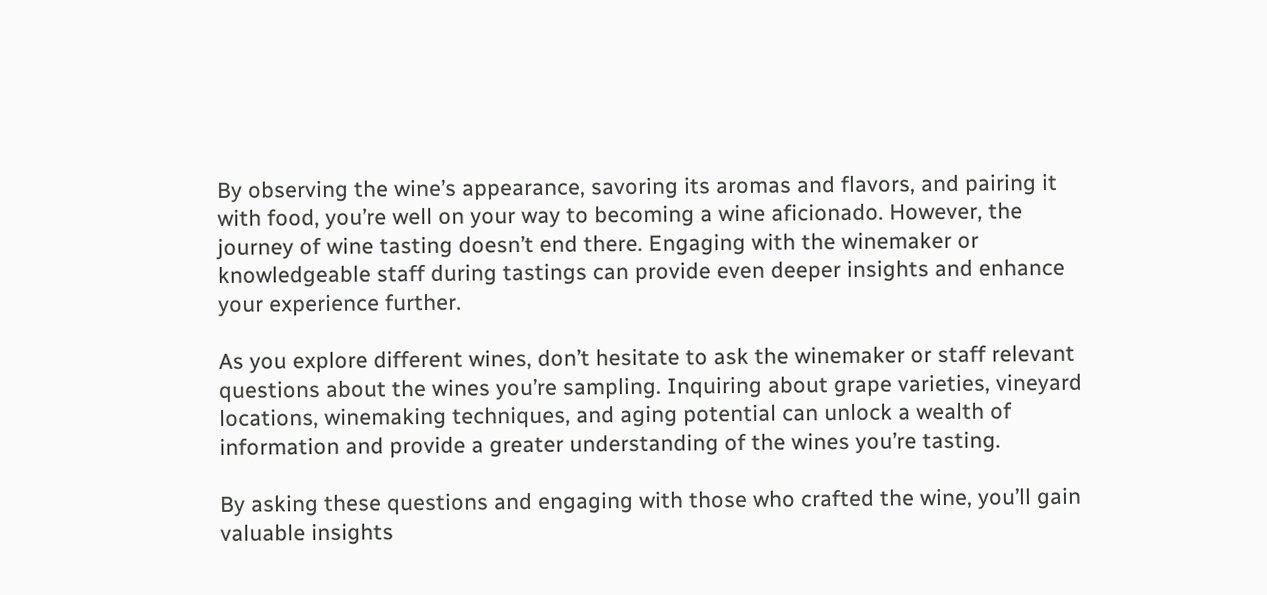By observing the wine’s appearance, savoring its aromas and flavors, and pairing it with food, you’re well on your way to becoming a wine aficionado. However, the journey of wine tasting doesn’t end there. Engaging with the winemaker or knowledgeable staff during tastings can provide even deeper insights and enhance your experience further.

As you explore different wines, don’t hesitate to ask the winemaker or staff relevant questions about the wines you’re sampling. Inquiring about grape varieties, vineyard locations, winemaking techniques, and aging potential can unlock a wealth of information and provide a greater understanding of the wines you’re tasting.

By asking these questions and engaging with those who crafted the wine, you’ll gain valuable insights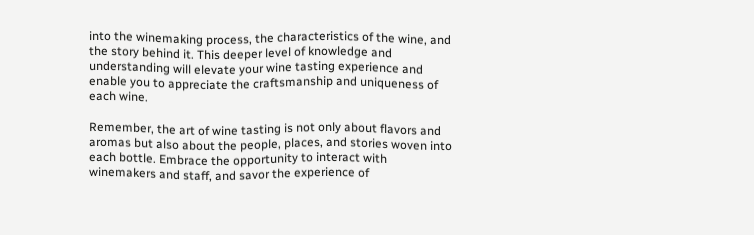into the winemaking process, the characteristics of the wine, and the story behind it. This deeper level of knowledge and understanding will elevate your wine tasting experience and enable you to appreciate the craftsmanship and uniqueness of each wine.

Remember, the art of wine tasting is not only about flavors and aromas but also about the people, places, and stories woven into each bottle. Embrace the opportunity to interact with winemakers and staff, and savor the experience of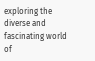exploring the diverse and fascinating world of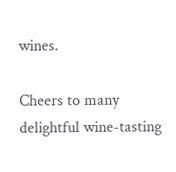wines.

Cheers to many delightful wine-tasting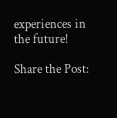experiences in the future!

Share the Post: